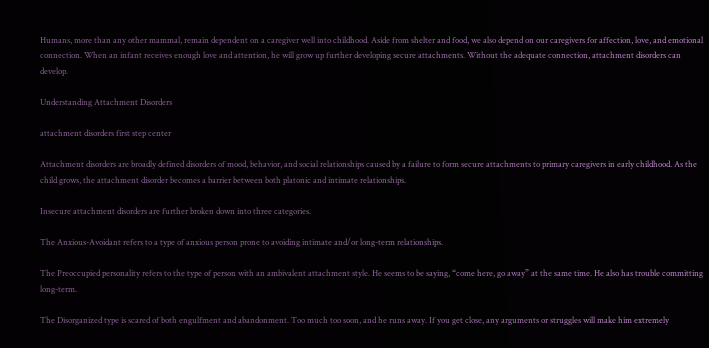Humans, more than any other mammal, remain dependent on a caregiver well into childhood. Aside from shelter and food, we also depend on our caregivers for affection, love, and emotional connection. When an infant receives enough love and attention, he will grow up further developing secure attachments. Without the adequate connection, attachment disorders can develop.

Understanding Attachment Disorders

attachment disorders first step center

Attachment disorders are broadly defined disorders of mood, behavior, and social relationships caused by a failure to form secure attachments to primary caregivers in early childhood. As the child grows, the attachment disorder becomes a barrier between both platonic and intimate relationships.

Insecure attachment disorders are further broken down into three categories.

The Anxious-Avoidant refers to a type of anxious person prone to avoiding intimate and/or long-term relationships.

The Preoccupied personality refers to the type of person with an ambivalent attachment style. He seems to be saying, “come here, go away” at the same time. He also has trouble committing long-term.

The Disorganized type is scared of both engulfment and abandonment. Too much too soon, and he runs away. If you get close, any arguments or struggles will make him extremely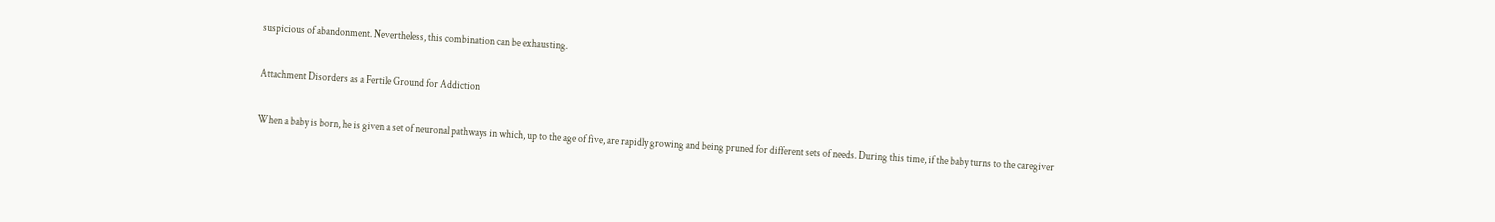suspicious of abandonment. Nevertheless, this combination can be exhausting.

Attachment Disorders as a Fertile Ground for Addiction

When a baby is born, he is given a set of neuronal pathways in which, up to the age of five, are rapidly growing and being pruned for different sets of needs. During this time, if the baby turns to the caregiver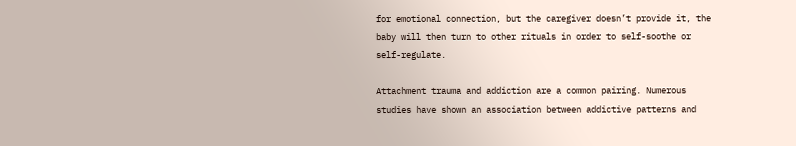for emotional connection, but the caregiver doesn’t provide it, the baby will then turn to other rituals in order to self-soothe or self-regulate.

Attachment trauma and addiction are a common pairing. Numerous studies have shown an association between addictive patterns and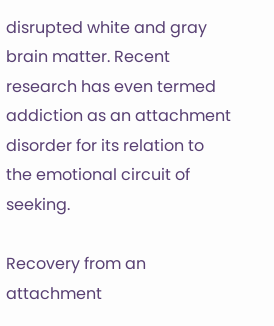disrupted white and gray brain matter. Recent research has even termed addiction as an attachment disorder for its relation to the emotional circuit of seeking.

Recovery from an attachment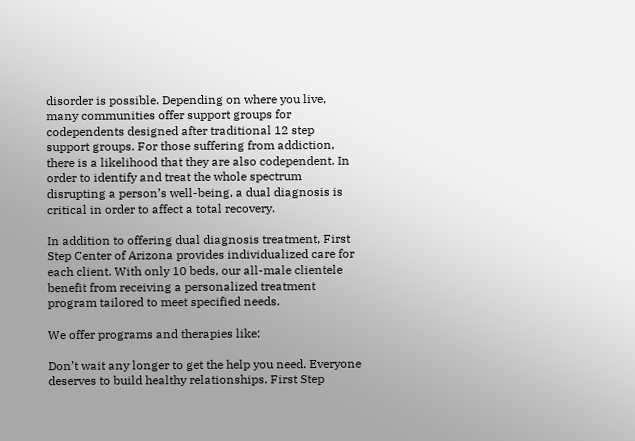disorder is possible. Depending on where you live, many communities offer support groups for codependents designed after traditional 12 step support groups. For those suffering from addiction, there is a likelihood that they are also codependent. In order to identify and treat the whole spectrum disrupting a person’s well-being, a dual diagnosis is critical in order to affect a total recovery.

In addition to offering dual diagnosis treatment, First Step Center of Arizona provides individualized care for each client. With only 10 beds, our all-male clientele benefit from receiving a personalized treatment program tailored to meet specified needs.

We offer programs and therapies like:

Don’t wait any longer to get the help you need. Everyone deserves to build healthy relationships. First Step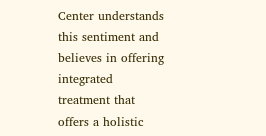Center understands this sentiment and believes in offering integrated treatment that offers a holistic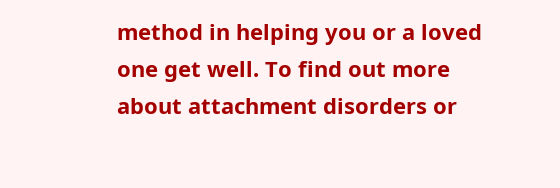method in helping you or a loved one get well. To find out more about attachment disorders or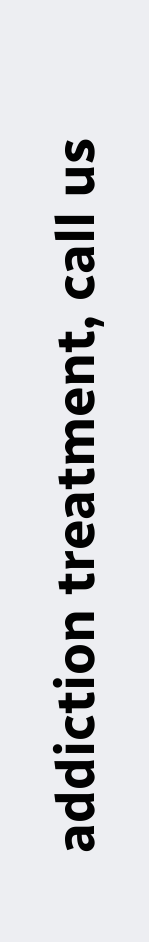addiction treatment, call us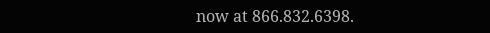now at 866.832.6398.